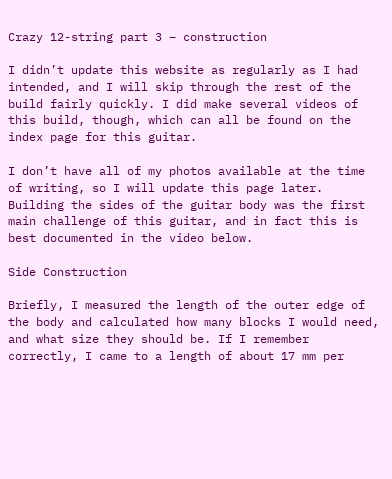Crazy 12-string part 3 – construction

I didn’t update this website as regularly as I had intended, and I will skip through the rest of the build fairly quickly. I did make several videos of this build, though, which can all be found on the index page for this guitar.

I don’t have all of my photos available at the time of writing, so I will update this page later. Building the sides of the guitar body was the first main challenge of this guitar, and in fact this is best documented in the video below.

Side Construction

Briefly, I measured the length of the outer edge of the body and calculated how many blocks I would need, and what size they should be. If I remember correctly, I came to a length of about 17 mm per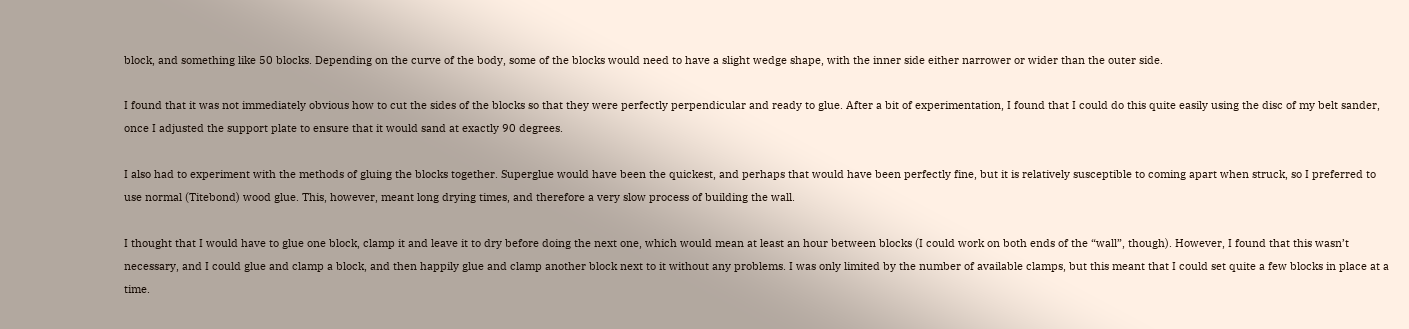block, and something like 50 blocks. Depending on the curve of the body, some of the blocks would need to have a slight wedge shape, with the inner side either narrower or wider than the outer side.

I found that it was not immediately obvious how to cut the sides of the blocks so that they were perfectly perpendicular and ready to glue. After a bit of experimentation, I found that I could do this quite easily using the disc of my belt sander, once I adjusted the support plate to ensure that it would sand at exactly 90 degrees.

I also had to experiment with the methods of gluing the blocks together. Superglue would have been the quickest, and perhaps that would have been perfectly fine, but it is relatively susceptible to coming apart when struck, so I preferred to use normal (Titebond) wood glue. This, however, meant long drying times, and therefore a very slow process of building the wall.

I thought that I would have to glue one block, clamp it and leave it to dry before doing the next one, which would mean at least an hour between blocks (I could work on both ends of the “wall”, though). However, I found that this wasn’t necessary, and I could glue and clamp a block, and then happily glue and clamp another block next to it without any problems. I was only limited by the number of available clamps, but this meant that I could set quite a few blocks in place at a time.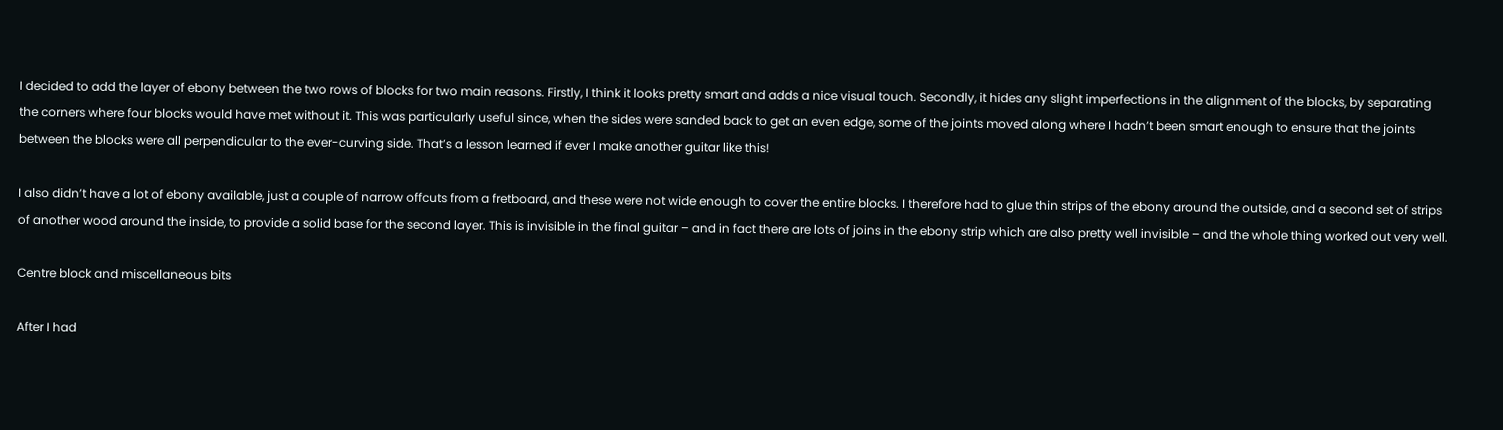I decided to add the layer of ebony between the two rows of blocks for two main reasons. Firstly, I think it looks pretty smart and adds a nice visual touch. Secondly, it hides any slight imperfections in the alignment of the blocks, by separating the corners where four blocks would have met without it. This was particularly useful since, when the sides were sanded back to get an even edge, some of the joints moved along where I hadn’t been smart enough to ensure that the joints between the blocks were all perpendicular to the ever-curving side. That’s a lesson learned if ever I make another guitar like this!

I also didn’t have a lot of ebony available, just a couple of narrow offcuts from a fretboard, and these were not wide enough to cover the entire blocks. I therefore had to glue thin strips of the ebony around the outside, and a second set of strips of another wood around the inside, to provide a solid base for the second layer. This is invisible in the final guitar – and in fact there are lots of joins in the ebony strip which are also pretty well invisible – and the whole thing worked out very well.

Centre block and miscellaneous bits

After I had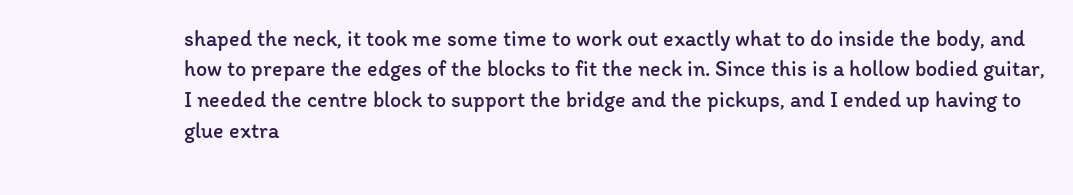shaped the neck, it took me some time to work out exactly what to do inside the body, and how to prepare the edges of the blocks to fit the neck in. Since this is a hollow bodied guitar, I needed the centre block to support the bridge and the pickups, and I ended up having to glue extra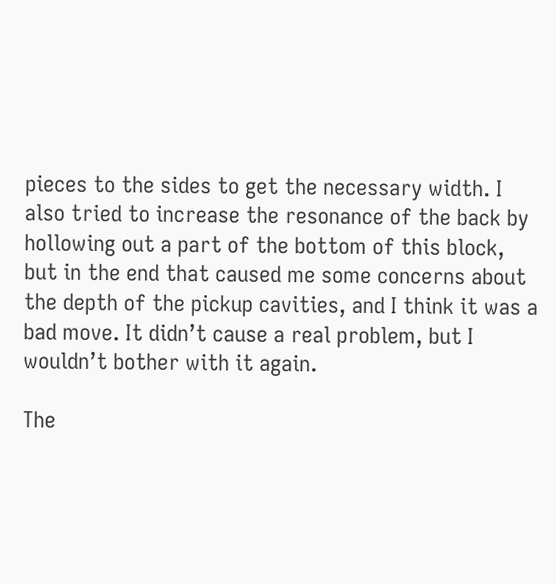pieces to the sides to get the necessary width. I also tried to increase the resonance of the back by hollowing out a part of the bottom of this block, but in the end that caused me some concerns about the depth of the pickup cavities, and I think it was a bad move. It didn’t cause a real problem, but I wouldn’t bother with it again.

The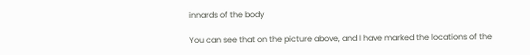innards of the body

You can see that on the picture above, and I have marked the locations of the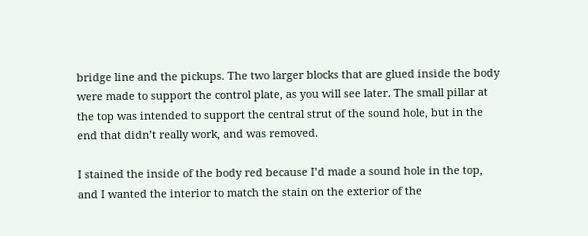bridge line and the pickups. The two larger blocks that are glued inside the body were made to support the control plate, as you will see later. The small pillar at the top was intended to support the central strut of the sound hole, but in the end that didn’t really work, and was removed.

I stained the inside of the body red because I’d made a sound hole in the top, and I wanted the interior to match the stain on the exterior of the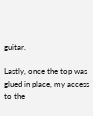guitar.

Lastly, once the top was glued in place, my access to the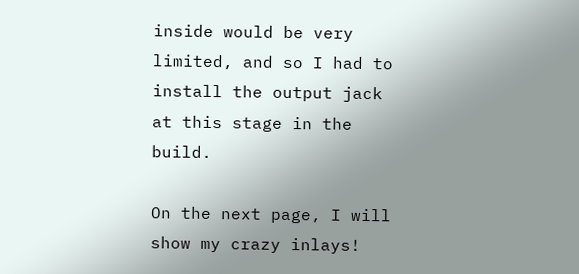inside would be very limited, and so I had to install the output jack at this stage in the build.

On the next page, I will show my crazy inlays!